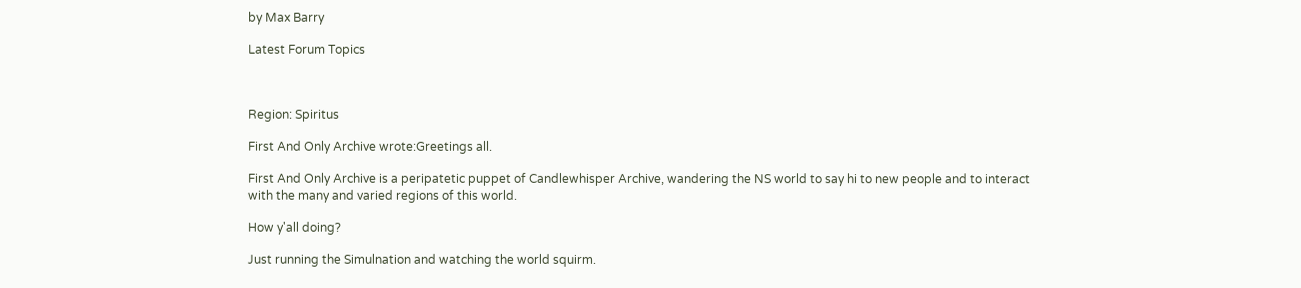by Max Barry

Latest Forum Topics



Region: Spiritus

First And Only Archive wrote:Greetings all.

First And Only Archive is a peripatetic puppet of Candlewhisper Archive, wandering the NS world to say hi to new people and to interact with the many and varied regions of this world.

How y'all doing?

Just running the Simulnation and watching the world squirm.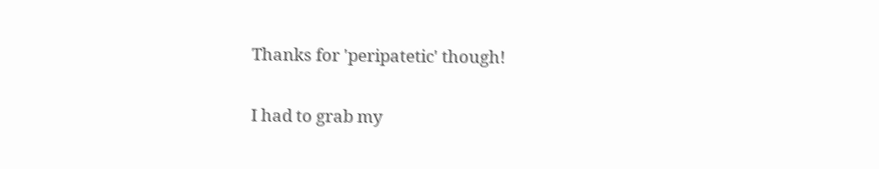Thanks for 'peripatetic' though!

I had to grab my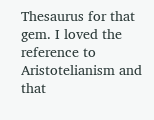Thesaurus for that gem. I loved the reference to Aristotelianism and that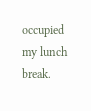occupied my lunch break.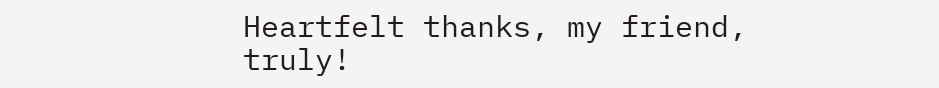Heartfelt thanks, my friend, truly!